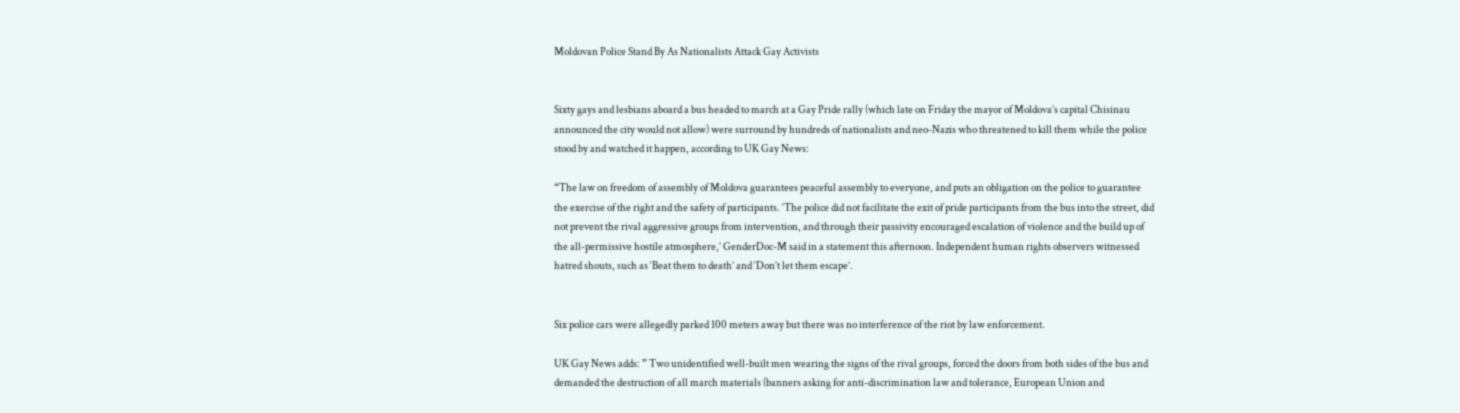Moldovan Police Stand By As Nationalists Attack Gay Activists


Sixty gays and lesbians aboard a bus headed to march at a Gay Pride rally (which late on Friday the mayor of Moldova’s capital Chisinau announced the city would not allow) were surround by hundreds of nationalists and neo-Nazis who threatened to kill them while the police stood by and watched it happen, according to UK Gay News:

“The law on freedom of assembly of Moldova guarantees peaceful assembly to everyone, and puts an obligation on the police to guarantee the exercise of the right and the safety of participants. ‘The police did not facilitate the exit of pride participants from the bus into the street, did not prevent the rival aggressive groups from intervention, and through their passivity encouraged escalation of violence and the build up of the all-permissive hostile atmosphere,’ GenderDoc-M said in a statement this afternoon. Independent human rights observers witnessed hatred shouts, such as ‘Beat them to death’ and ‘Don’t let them escape’.


Six police cars were allegedly parked 100 meters away but there was no interference of the riot by law enforcement.

UK Gay News adds: ” Two unidentified well-built men wearing the signs of the rival groups, forced the doors from both sides of the bus and demanded the destruction of all march materials (banners asking for anti-discrimination law and tolerance, European Union and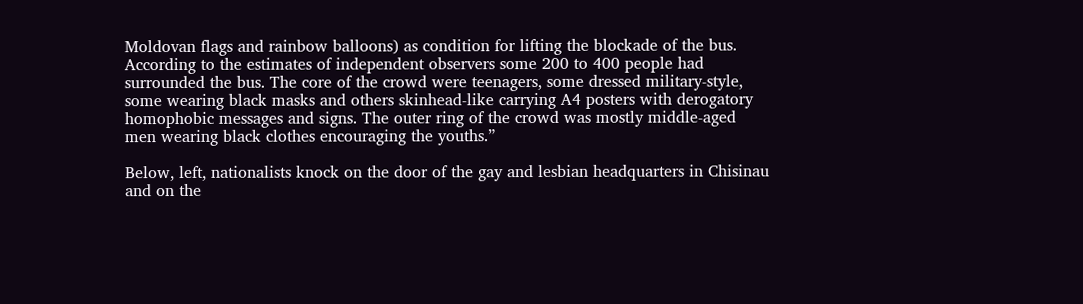Moldovan flags and rainbow balloons) as condition for lifting the blockade of the bus. According to the estimates of independent observers some 200 to 400 people had surrounded the bus. The core of the crowd were teenagers, some dressed military-style, some wearing black masks and others skinhead-like carrying A4 posters with derogatory homophobic messages and signs. The outer ring of the crowd was mostly middle-aged men wearing black clothes encouraging the youths.”

Below, left, nationalists knock on the door of the gay and lesbian headquarters in Chisinau and on the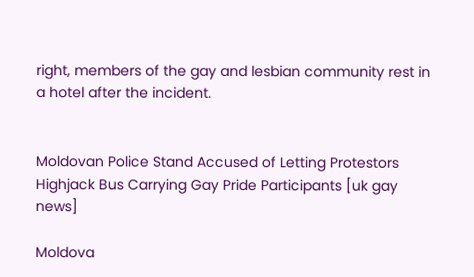right, members of the gay and lesbian community rest in a hotel after the incident.


Moldovan Police Stand Accused of Letting Protestors Highjack Bus Carrying Gay Pride Participants [uk gay news]

Moldova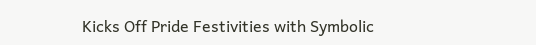Kicks Off Pride Festivities with Symbolic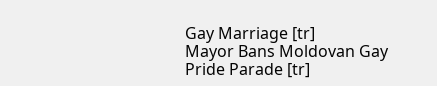Gay Marriage [tr]
Mayor Bans Moldovan Gay Pride Parade [tr]